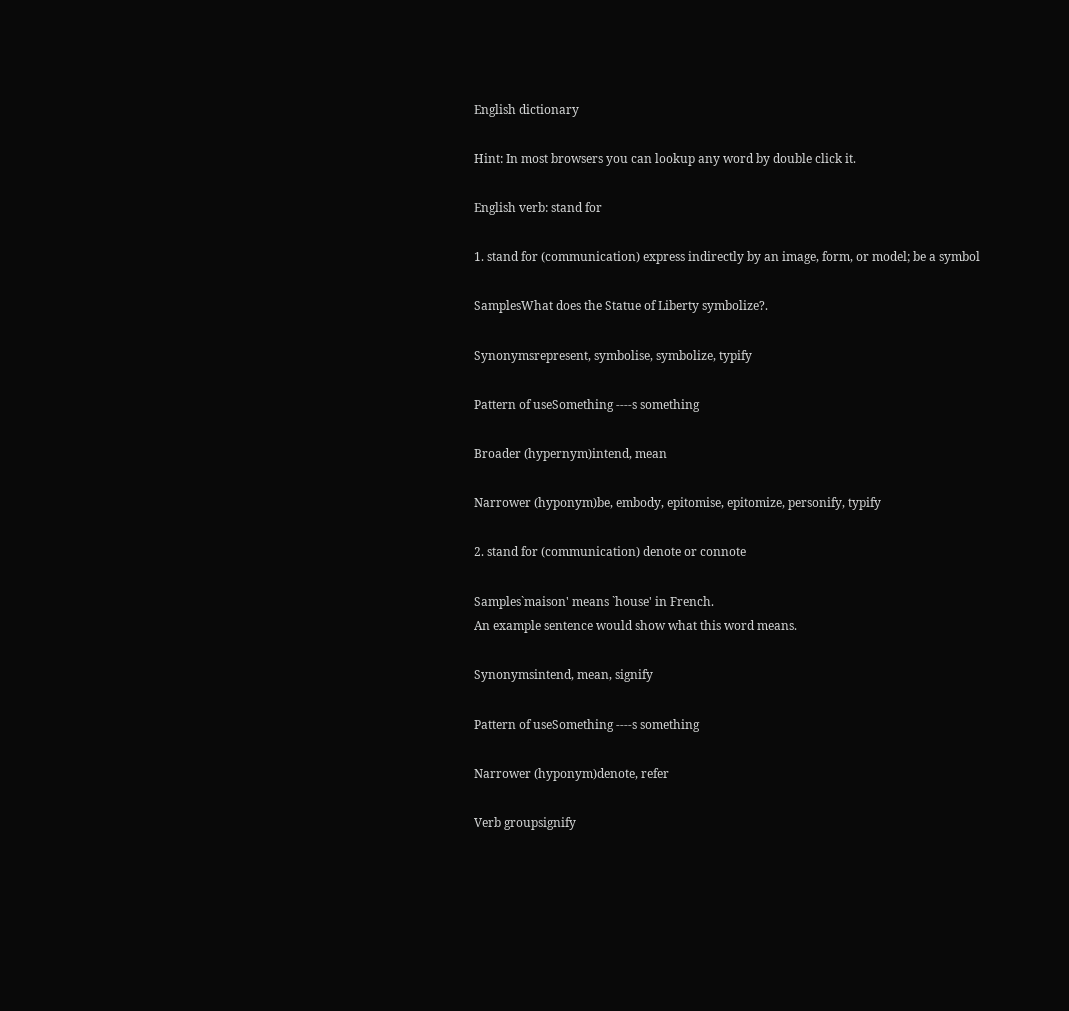English dictionary

Hint: In most browsers you can lookup any word by double click it.

English verb: stand for

1. stand for (communication) express indirectly by an image, form, or model; be a symbol

SamplesWhat does the Statue of Liberty symbolize?.

Synonymsrepresent, symbolise, symbolize, typify

Pattern of useSomething ----s something

Broader (hypernym)intend, mean

Narrower (hyponym)be, embody, epitomise, epitomize, personify, typify

2. stand for (communication) denote or connote

Samples`maison' means `house' in French.
An example sentence would show what this word means.

Synonymsintend, mean, signify

Pattern of useSomething ----s something

Narrower (hyponym)denote, refer

Verb groupsignify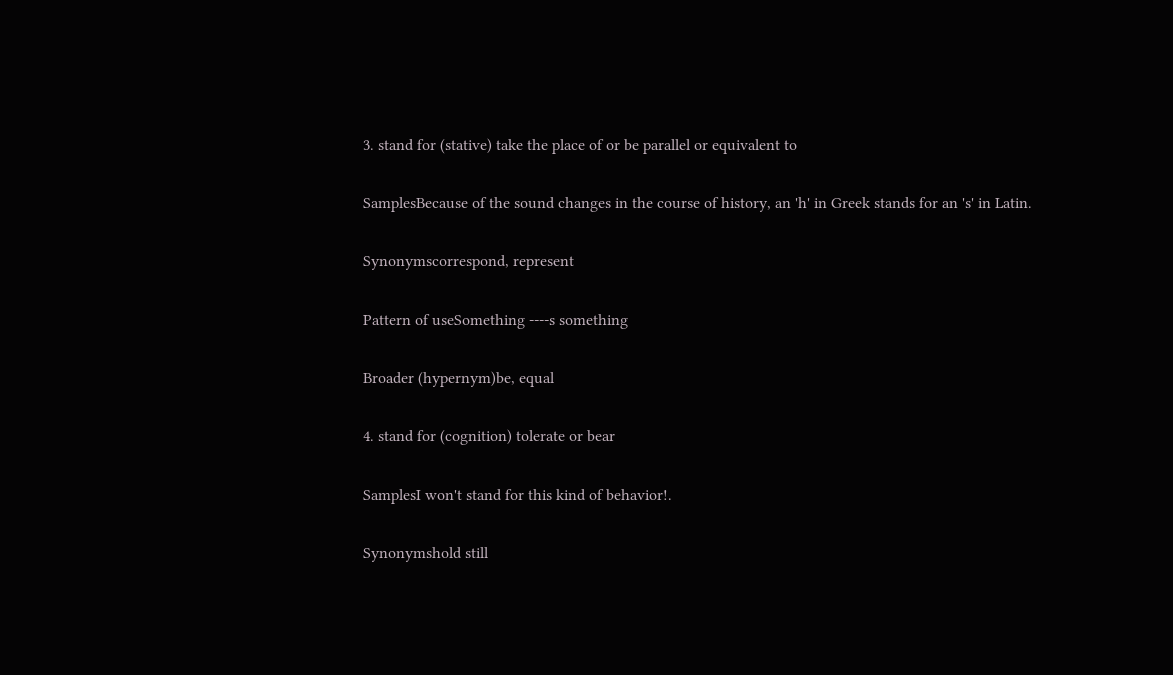3. stand for (stative) take the place of or be parallel or equivalent to

SamplesBecause of the sound changes in the course of history, an 'h' in Greek stands for an 's' in Latin.

Synonymscorrespond, represent

Pattern of useSomething ----s something

Broader (hypernym)be, equal

4. stand for (cognition) tolerate or bear

SamplesI won't stand for this kind of behavior!.

Synonymshold still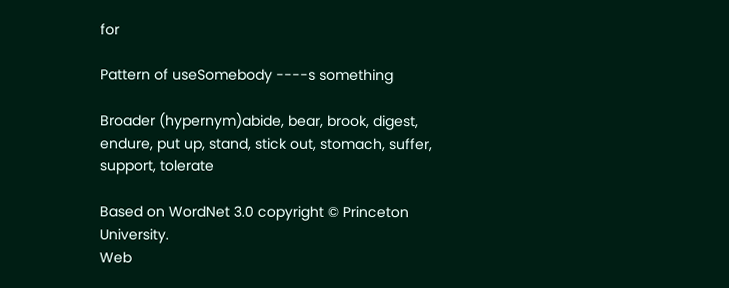for

Pattern of useSomebody ----s something

Broader (hypernym)abide, bear, brook, digest, endure, put up, stand, stick out, stomach, suffer, support, tolerate

Based on WordNet 3.0 copyright © Princeton University.
Web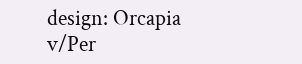design: Orcapia v/Per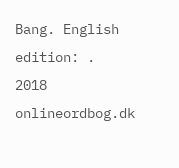Bang. English edition: .
2018 onlineordbog.dk